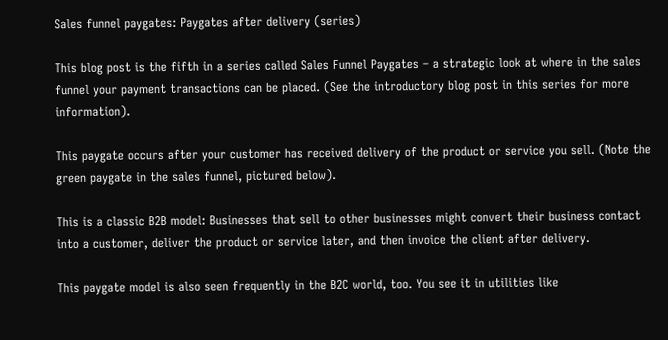Sales funnel paygates: Paygates after delivery (series)

This blog post is the fifth in a series called Sales Funnel Paygates – a strategic look at where in the sales funnel your payment transactions can be placed. (See the introductory blog post in this series for more information).

This paygate occurs after your customer has received delivery of the product or service you sell. (Note the green paygate in the sales funnel, pictured below).

This is a classic B2B model: Businesses that sell to other businesses might convert their business contact into a customer, deliver the product or service later, and then invoice the client after delivery.

This paygate model is also seen frequently in the B2C world, too. You see it in utilities like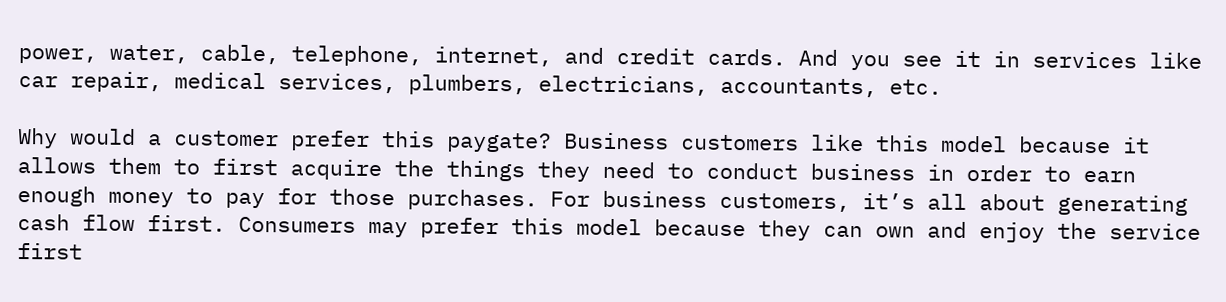power, water, cable, telephone, internet, and credit cards. And you see it in services like car repair, medical services, plumbers, electricians, accountants, etc.

Why would a customer prefer this paygate? Business customers like this model because it allows them to first acquire the things they need to conduct business in order to earn enough money to pay for those purchases. For business customers, it’s all about generating cash flow first. Consumers may prefer this model because they can own and enjoy the service first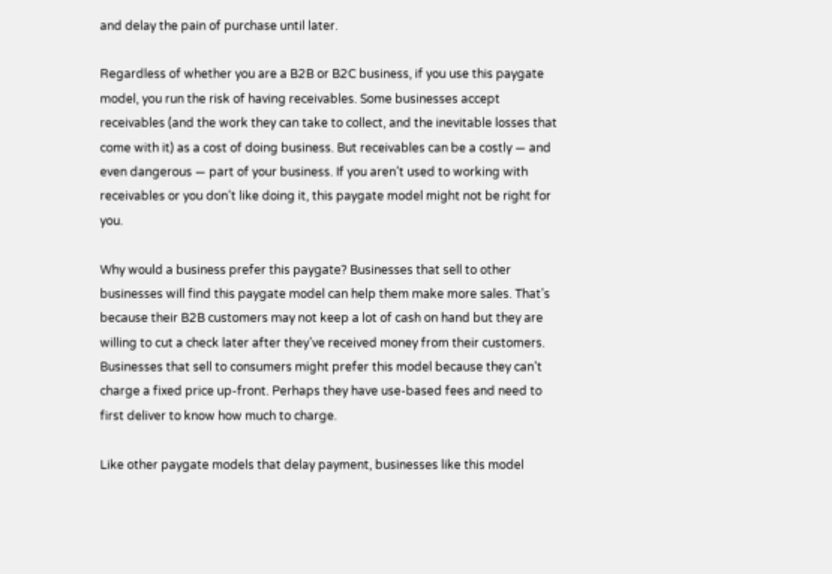and delay the pain of purchase until later.

Regardless of whether you are a B2B or B2C business, if you use this paygate model, you run the risk of having receivables. Some businesses accept receivables (and the work they can take to collect, and the inevitable losses that come with it) as a cost of doing business. But receivables can be a costly — and even dangerous — part of your business. If you aren’t used to working with receivables or you don’t like doing it, this paygate model might not be right for you.

Why would a business prefer this paygate? Businesses that sell to other businesses will find this paygate model can help them make more sales. That’s because their B2B customers may not keep a lot of cash on hand but they are willing to cut a check later after they’ve received money from their customers. Businesses that sell to consumers might prefer this model because they can’t charge a fixed price up-front. Perhaps they have use-based fees and need to first deliver to know how much to charge.

Like other paygate models that delay payment, businesses like this model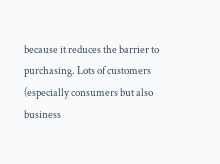because it reduces the barrier to purchasing. Lots of customers (especially consumers but also business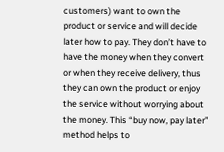customers) want to own the product or service and will decide later how to pay. They don’t have to have the money when they convert or when they receive delivery, thus they can own the product or enjoy the service without worrying about the money. This “buy now, pay later” method helps to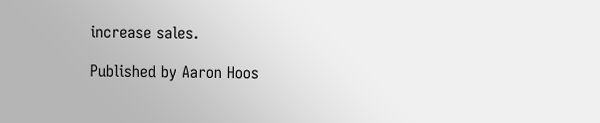increase sales.

Published by Aaron Hoos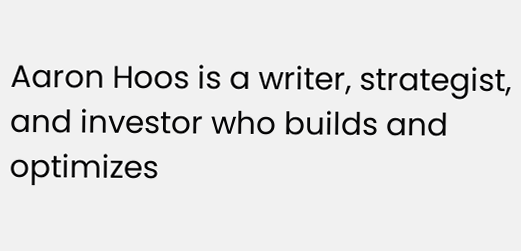Aaron Hoos is a writer, strategist, and investor who builds and optimizes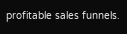profitable sales funnels.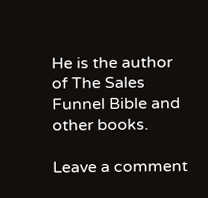He is the author of The Sales Funnel Bible and other books.

Leave a comment